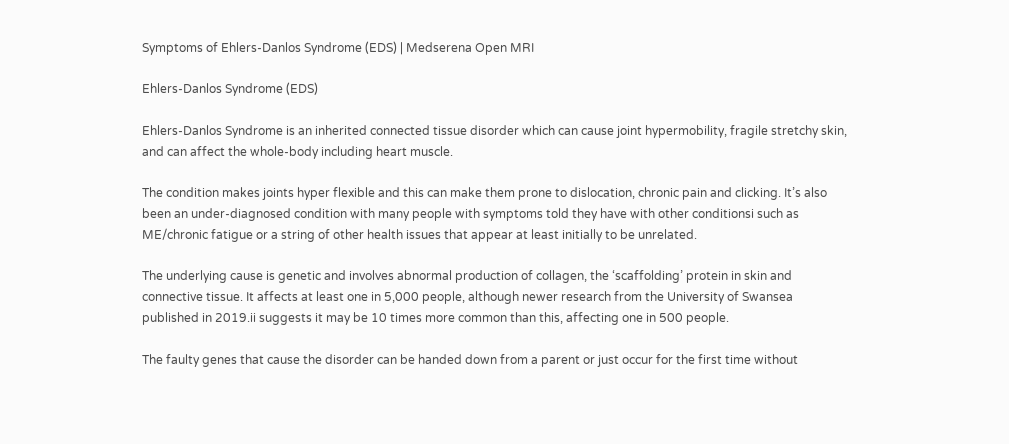Symptoms of Ehlers-Danlos Syndrome (EDS) | Medserena Open MRI

Ehlers-Danlos Syndrome (EDS)

Ehlers-Danlos Syndrome is an inherited connected tissue disorder which can cause joint hypermobility, fragile stretchy skin, and can affect the whole-body including heart muscle.

The condition makes joints hyper flexible and this can make them prone to dislocation, chronic pain and clicking. It’s also been an under-diagnosed condition with many people with symptoms told they have with other conditionsi such as ME/chronic fatigue or a string of other health issues that appear at least initially to be unrelated.

The underlying cause is genetic and involves abnormal production of collagen, the ‘scaffolding’ protein in skin and connective tissue. It affects at least one in 5,000 people, although newer research from the University of Swansea published in 2019.ii suggests it may be 10 times more common than this, affecting one in 500 people.

The faulty genes that cause the disorder can be handed down from a parent or just occur for the first time without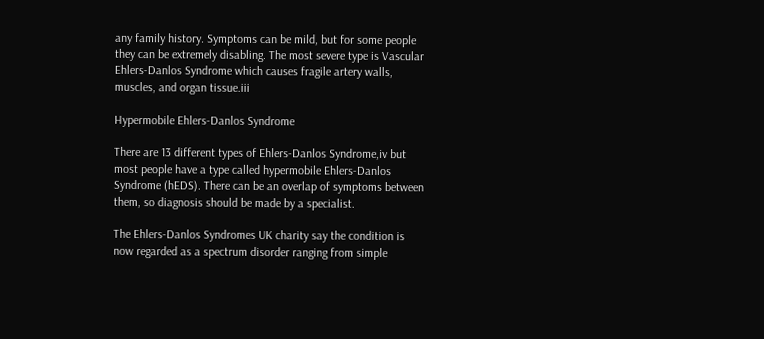any family history. Symptoms can be mild, but for some people they can be extremely disabling. The most severe type is Vascular Ehlers-Danlos Syndrome which causes fragile artery walls, muscles, and organ tissue.iii

Hypermobile Ehlers-Danlos Syndrome

There are 13 different types of Ehlers-Danlos Syndrome,iv but most people have a type called hypermobile Ehlers-Danlos Syndrome (hEDS). There can be an overlap of symptoms between them, so diagnosis should be made by a specialist.

The Ehlers-Danlos Syndromes UK charity say the condition is now regarded as a spectrum disorder ranging from simple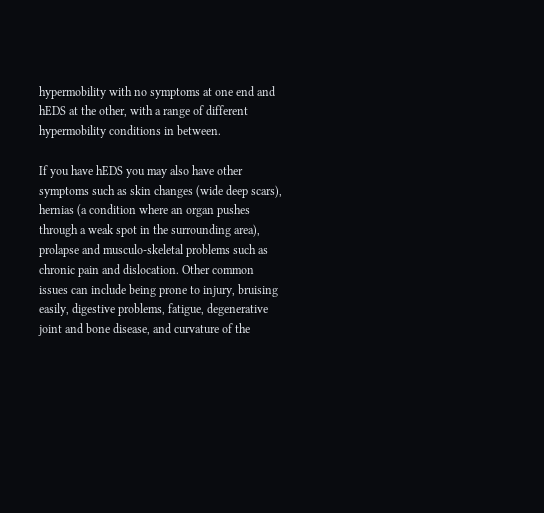hypermobility with no symptoms at one end and hEDS at the other, with a range of different hypermobility conditions in between.

If you have hEDS you may also have other symptoms such as skin changes (wide deep scars), hernias (a condition where an organ pushes through a weak spot in the surrounding area), prolapse and musculo-skeletal problems such as chronic pain and dislocation. Other common issues can include being prone to injury, bruising easily, digestive problems, fatigue, degenerative joint and bone disease, and curvature of the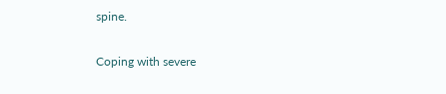spine.

Coping with severe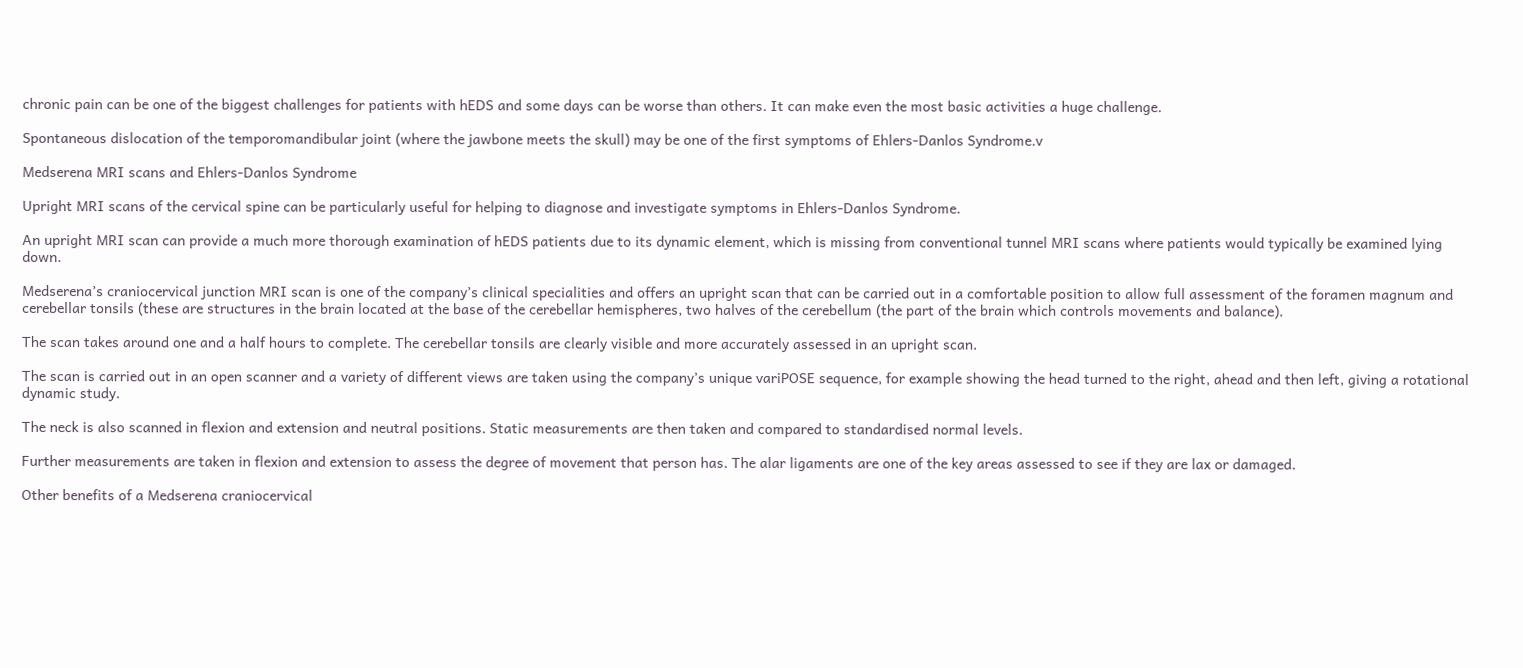chronic pain can be one of the biggest challenges for patients with hEDS and some days can be worse than others. It can make even the most basic activities a huge challenge.

Spontaneous dislocation of the temporomandibular joint (where the jawbone meets the skull) may be one of the first symptoms of Ehlers-Danlos Syndrome.v

Medserena MRI scans and Ehlers-Danlos Syndrome

Upright MRI scans of the cervical spine can be particularly useful for helping to diagnose and investigate symptoms in Ehlers-Danlos Syndrome.

An upright MRI scan can provide a much more thorough examination of hEDS patients due to its dynamic element, which is missing from conventional tunnel MRI scans where patients would typically be examined lying down.

Medserena’s craniocervical junction MRI scan is one of the company’s clinical specialities and offers an upright scan that can be carried out in a comfortable position to allow full assessment of the foramen magnum and cerebellar tonsils (these are structures in the brain located at the base of the cerebellar hemispheres, two halves of the cerebellum (the part of the brain which controls movements and balance).

The scan takes around one and a half hours to complete. The cerebellar tonsils are clearly visible and more accurately assessed in an upright scan.

The scan is carried out in an open scanner and a variety of different views are taken using the company’s unique variPOSE sequence, for example showing the head turned to the right, ahead and then left, giving a rotational dynamic study.

The neck is also scanned in flexion and extension and neutral positions. Static measurements are then taken and compared to standardised normal levels.

Further measurements are taken in flexion and extension to assess the degree of movement that person has. The alar ligaments are one of the key areas assessed to see if they are lax or damaged.

Other benefits of a Medserena craniocervical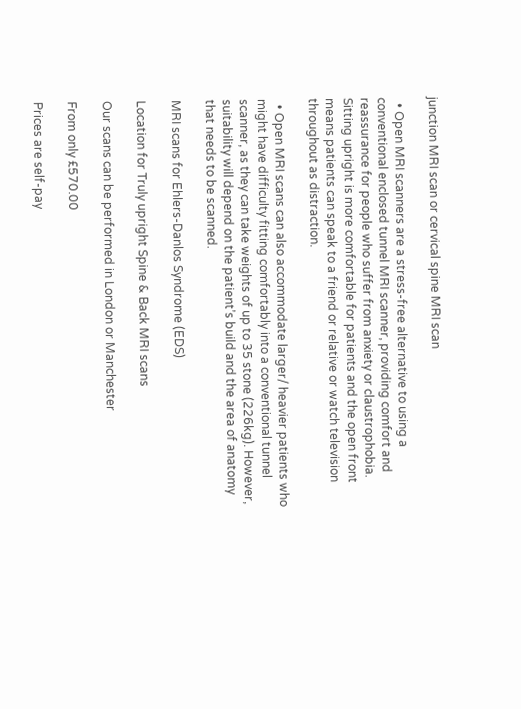junction MRI scan or cervical spine MRI scan

  • Open MRI scanners are a stress-free alternative to using a conventional enclosed tunnel MRI scanner, providing comfort and reassurance for people who suffer from anxiety or claustrophobia. Sitting upright is more comfortable for patients and the open front means patients can speak to a friend or relative or watch television throughout as distraction.

  • Open MRI scans can also accommodate larger/ heavier patients who might have difficulty fitting comfortably into a conventional tunnel scanner, as they can take weights of up to 35 stone (226kg). However, suitability will depend on the patient’s build and the area of anatomy that needs to be scanned.

MRI scans for Ehlers-Danlos Syndrome (EDS)

Location for Truly upright Spine & Back MRI scans

Our scans can be performed in London or Manchester

From only £570.00

Prices are self-pay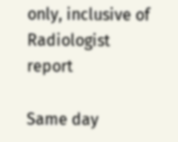only, inclusive of Radiologist report

Same day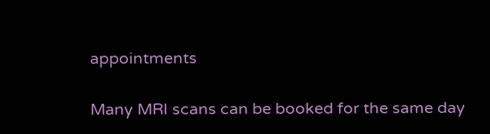appointments

Many MRI scans can be booked for the same day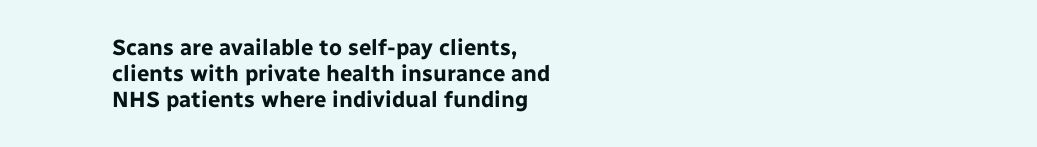Scans are available to self-pay clients, clients with private health insurance and NHS patients where individual funding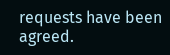requests have been agreed.